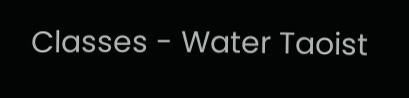Classes - Water Taoist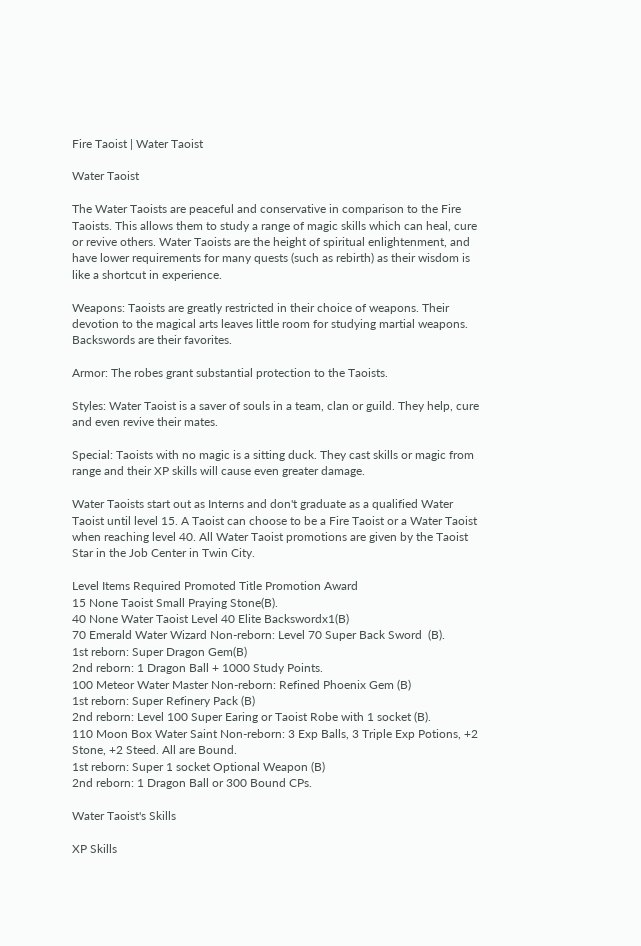Fire Taoist | Water Taoist

Water Taoist

The Water Taoists are peaceful and conservative in comparison to the Fire Taoists. This allows them to study a range of magic skills which can heal, cure or revive others. Water Taoists are the height of spiritual enlightenment, and have lower requirements for many quests (such as rebirth) as their wisdom is like a shortcut in experience.

Weapons: Taoists are greatly restricted in their choice of weapons. Their devotion to the magical arts leaves little room for studying martial weapons. Backswords are their favorites.

Armor: The robes grant substantial protection to the Taoists.

Styles: Water Taoist is a saver of souls in a team, clan or guild. They help, cure and even revive their mates.

Special: Taoists with no magic is a sitting duck. They cast skills or magic from range and their XP skills will cause even greater damage.

Water Taoists start out as Interns and don't graduate as a qualified Water Taoist until level 15. A Taoist can choose to be a Fire Taoist or a Water Taoist when reaching level 40. All Water Taoist promotions are given by the Taoist Star in the Job Center in Twin City.

Level Items Required Promoted Title Promotion Award
15 None Taoist Small Praying Stone(B).
40 None Water Taoist Level 40 Elite Backswordx1(B)
70 Emerald Water Wizard Non-reborn: Level 70 Super Back Sword  (B).
1st reborn: Super Dragon Gem(B)
2nd reborn: 1 Dragon Ball + 1000 Study Points.
100 Meteor Water Master Non-reborn: Refined Phoenix Gem (B)
1st reborn: Super Refinery Pack (B)
2nd reborn: Level 100 Super Earing or Taoist Robe with 1 socket (B).
110 Moon Box Water Saint Non-reborn: 3 Exp Balls, 3 Triple Exp Potions, +2 Stone, +2 Steed. All are Bound.
1st reborn: Super 1 socket Optional Weapon (B)
2nd reborn: 1 Dragon Ball or 300 Bound CPs.

Water Taoist's Skills

XP Skills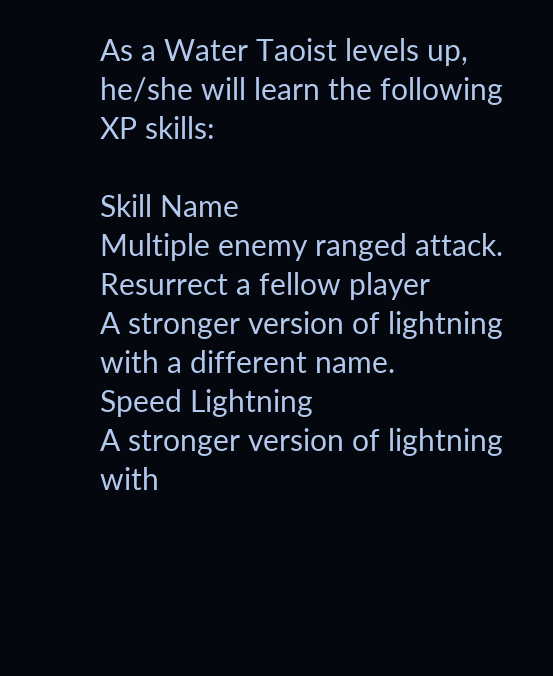As a Water Taoist levels up, he/she will learn the following XP skills:

Skill Name
Multiple enemy ranged attack.
Resurrect a fellow player
A stronger version of lightning with a different name.
Speed Lightning
A stronger version of lightning with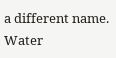a different name.
Water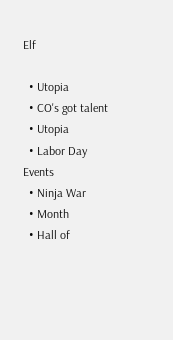Elf

  • Utopia
  • CO's got talent
  • Utopia
  • Labor Day Events
  • Ninja War
  • Month
  • Hall of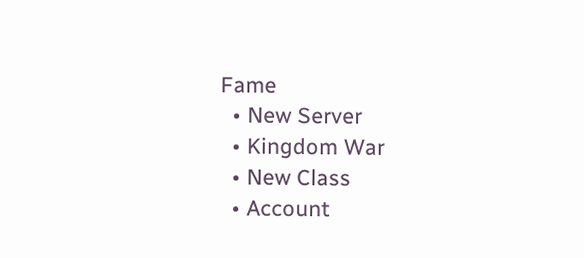Fame
  • New Server
  • Kingdom War
  • New Class
  • Account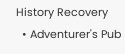History Recovery
  • Adventurer's Pub